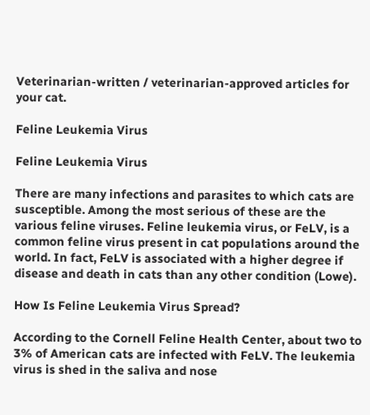Veterinarian-written / veterinarian-approved articles for your cat.

Feline Leukemia Virus

Feline Leukemia Virus

There are many infections and parasites to which cats are susceptible. Among the most serious of these are the various feline viruses. Feline leukemia virus, or FeLV, is a common feline virus present in cat populations around the world. In fact, FeLV is associated with a higher degree if disease and death in cats than any other condition (Lowe).

How Is Feline Leukemia Virus Spread?

According to the Cornell Feline Health Center, about two to 3% of American cats are infected with FeLV. The leukemia virus is shed in the saliva and nose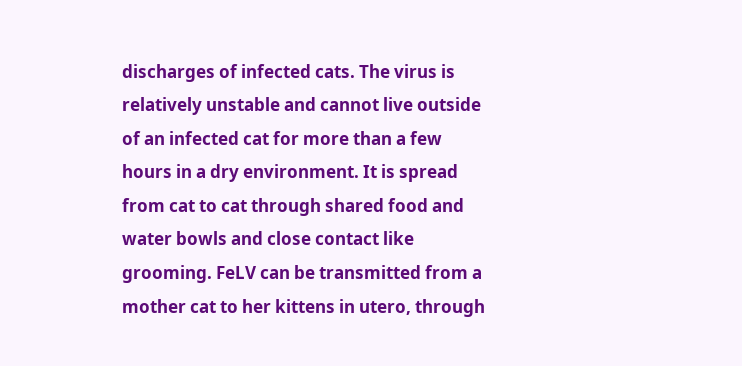discharges of infected cats. The virus is relatively unstable and cannot live outside of an infected cat for more than a few hours in a dry environment. It is spread from cat to cat through shared food and water bowls and close contact like grooming. FeLV can be transmitted from a mother cat to her kittens in utero, through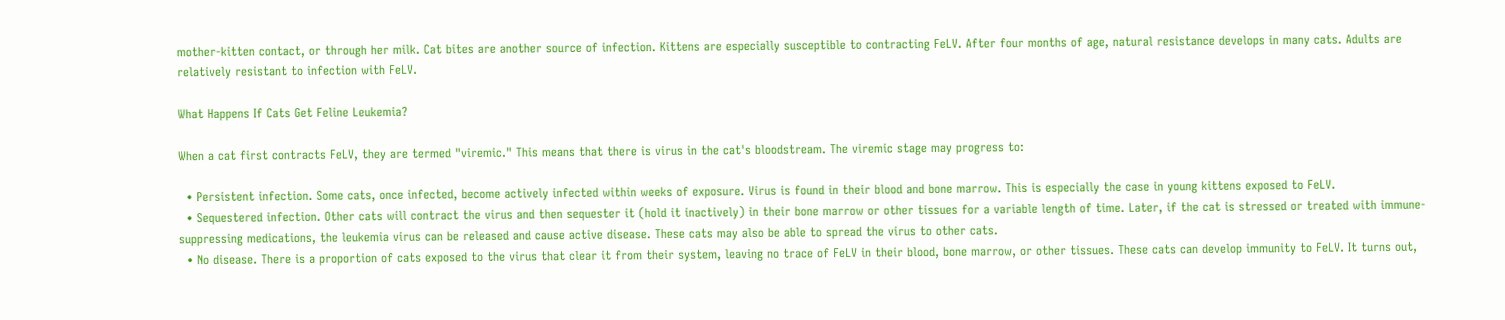mother-kitten contact, or through her milk. Cat bites are another source of infection. Kittens are especially susceptible to contracting FeLV. After four months of age, natural resistance develops in many cats. Adults are relatively resistant to infection with FeLV.

What Happens If Cats Get Feline Leukemia?

When a cat first contracts FeLV, they are termed "viremic." This means that there is virus in the cat's bloodstream. The viremic stage may progress to:

  • Persistent infection. Some cats, once infected, become actively infected within weeks of exposure. Virus is found in their blood and bone marrow. This is especially the case in young kittens exposed to FeLV.
  • Sequestered infection. Other cats will contract the virus and then sequester it (hold it inactively) in their bone marrow or other tissues for a variable length of time. Later, if the cat is stressed or treated with immune-suppressing medications, the leukemia virus can be released and cause active disease. These cats may also be able to spread the virus to other cats.
  • No disease. There is a proportion of cats exposed to the virus that clear it from their system, leaving no trace of FeLV in their blood, bone marrow, or other tissues. These cats can develop immunity to FeLV. It turns out,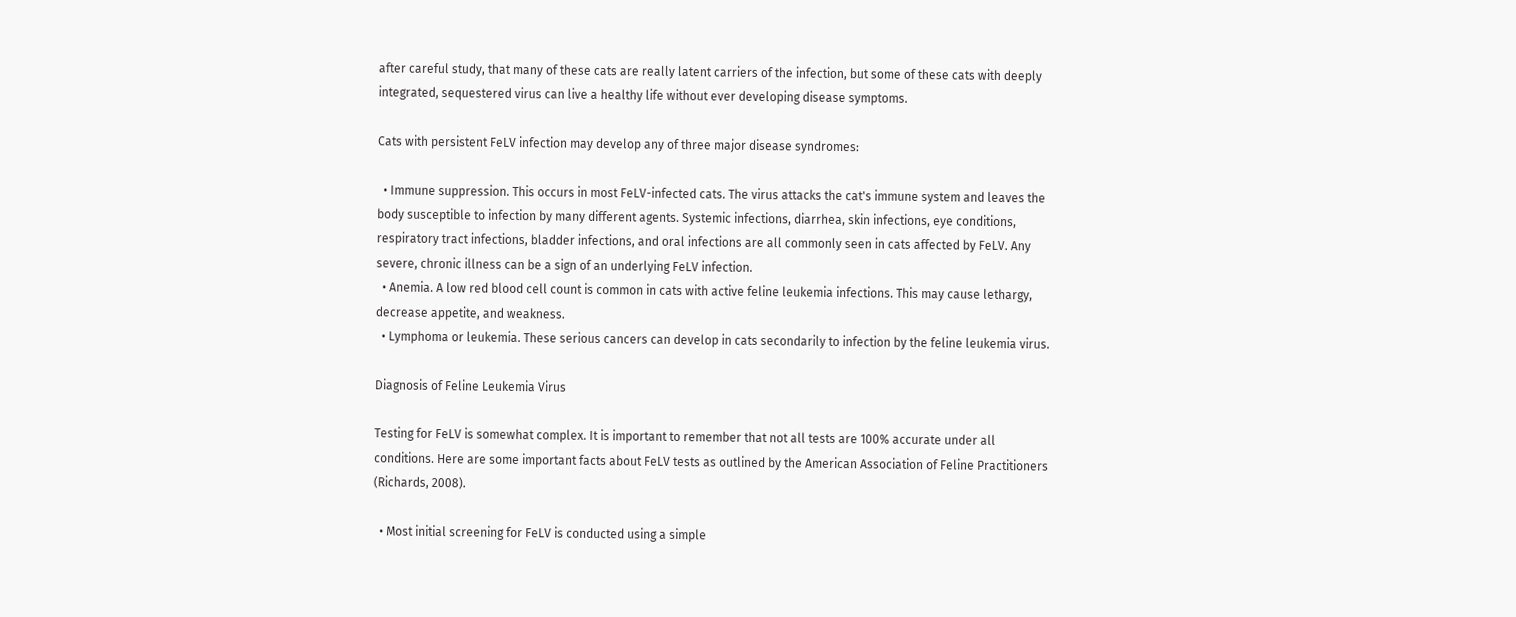after careful study, that many of these cats are really latent carriers of the infection, but some of these cats with deeply integrated, sequestered virus can live a healthy life without ever developing disease symptoms.

Cats with persistent FeLV infection may develop any of three major disease syndromes:

  • Immune suppression. This occurs in most FeLV-infected cats. The virus attacks the cat's immune system and leaves the body susceptible to infection by many different agents. Systemic infections, diarrhea, skin infections, eye conditions, respiratory tract infections, bladder infections, and oral infections are all commonly seen in cats affected by FeLV. Any severe, chronic illness can be a sign of an underlying FeLV infection.
  • Anemia. A low red blood cell count is common in cats with active feline leukemia infections. This may cause lethargy, decrease appetite, and weakness.
  • Lymphoma or leukemia. These serious cancers can develop in cats secondarily to infection by the feline leukemia virus.

Diagnosis of Feline Leukemia Virus

Testing for FeLV is somewhat complex. It is important to remember that not all tests are 100% accurate under all conditions. Here are some important facts about FeLV tests as outlined by the American Association of Feline Practitioners (Richards, 2008).

  • Most initial screening for FeLV is conducted using a simple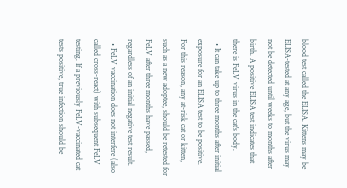blood test called the ELISA. Kittens may be ELISA-tested at any age, but the virus may not be detected until weeks to months after birth. A positive ELISA test indicates that there is FeLV virus in the cat's body.
  • It can take up to three months after initial exposure for an ELISA test to be positive. For this reason, any at-risk cat or kitten, such as a new adoptee, should be retested for FeLV after three months have passed, regardless of an initial negative test result.
  • FeLV vaccination does not interfere (also called cross-react) with subsequent FeLV testing. If a previously FeLV-vaccinated cat tests positive, true infection should be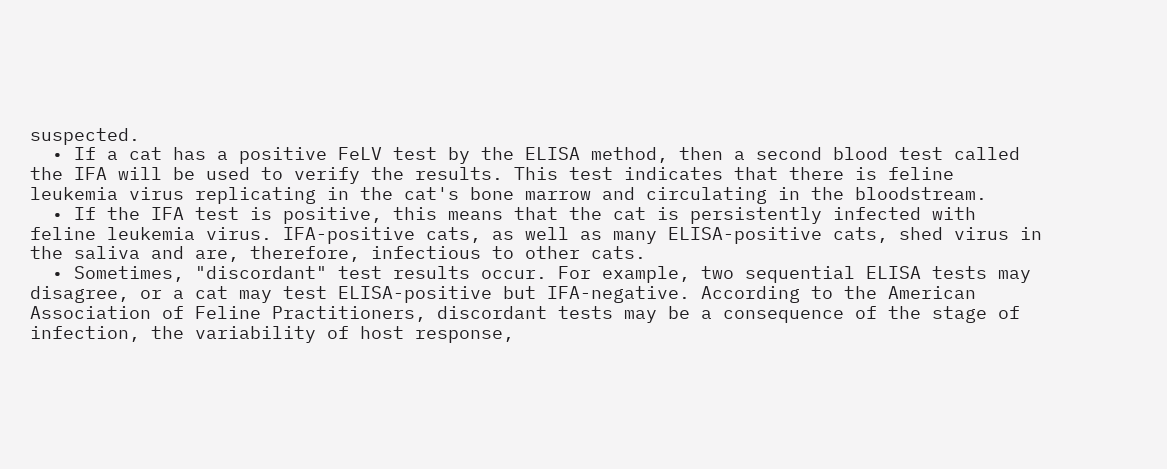suspected.
  • If a cat has a positive FeLV test by the ELISA method, then a second blood test called the IFA will be used to verify the results. This test indicates that there is feline leukemia virus replicating in the cat's bone marrow and circulating in the bloodstream.
  • If the IFA test is positive, this means that the cat is persistently infected with feline leukemia virus. IFA-positive cats, as well as many ELISA-positive cats, shed virus in the saliva and are, therefore, infectious to other cats.
  • Sometimes, "discordant" test results occur. For example, two sequential ELISA tests may disagree, or a cat may test ELISA-positive but IFA-negative. According to the American Association of Feline Practitioners, discordant tests may be a consequence of the stage of infection, the variability of host response,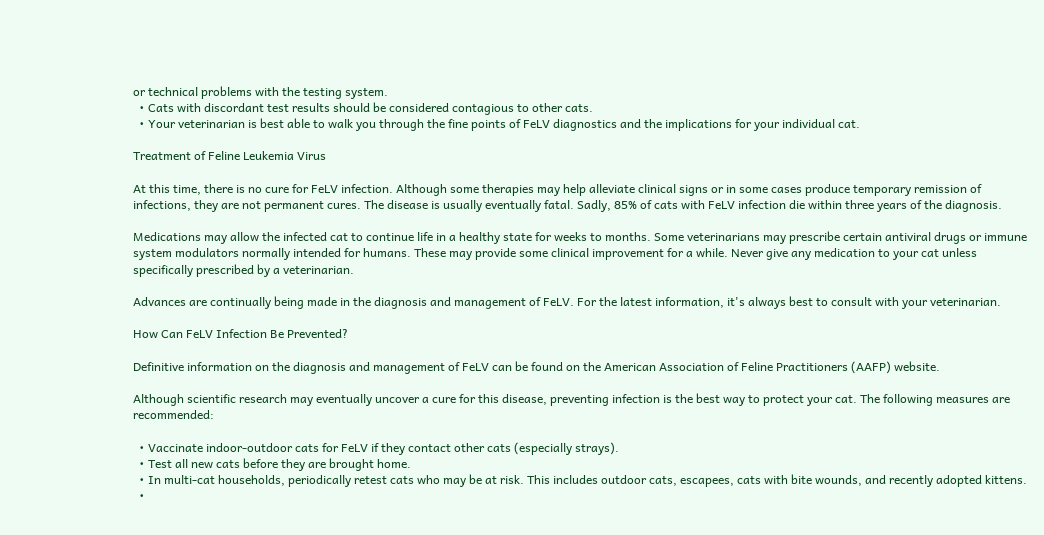or technical problems with the testing system.
  • Cats with discordant test results should be considered contagious to other cats.
  • Your veterinarian is best able to walk you through the fine points of FeLV diagnostics and the implications for your individual cat.

Treatment of Feline Leukemia Virus

At this time, there is no cure for FeLV infection. Although some therapies may help alleviate clinical signs or in some cases produce temporary remission of infections, they are not permanent cures. The disease is usually eventually fatal. Sadly, 85% of cats with FeLV infection die within three years of the diagnosis.

Medications may allow the infected cat to continue life in a healthy state for weeks to months. Some veterinarians may prescribe certain antiviral drugs or immune system modulators normally intended for humans. These may provide some clinical improvement for a while. Never give any medication to your cat unless specifically prescribed by a veterinarian.

Advances are continually being made in the diagnosis and management of FeLV. For the latest information, it's always best to consult with your veterinarian.

How Can FeLV Infection Be Prevented?

Definitive information on the diagnosis and management of FeLV can be found on the American Association of Feline Practitioners (AAFP) website.

Although scientific research may eventually uncover a cure for this disease, preventing infection is the best way to protect your cat. The following measures are recommended:

  • Vaccinate indoor-outdoor cats for FeLV if they contact other cats (especially strays).
  • Test all new cats before they are brought home.
  • In multi-cat households, periodically retest cats who may be at risk. This includes outdoor cats, escapees, cats with bite wounds, and recently adopted kittens.
  •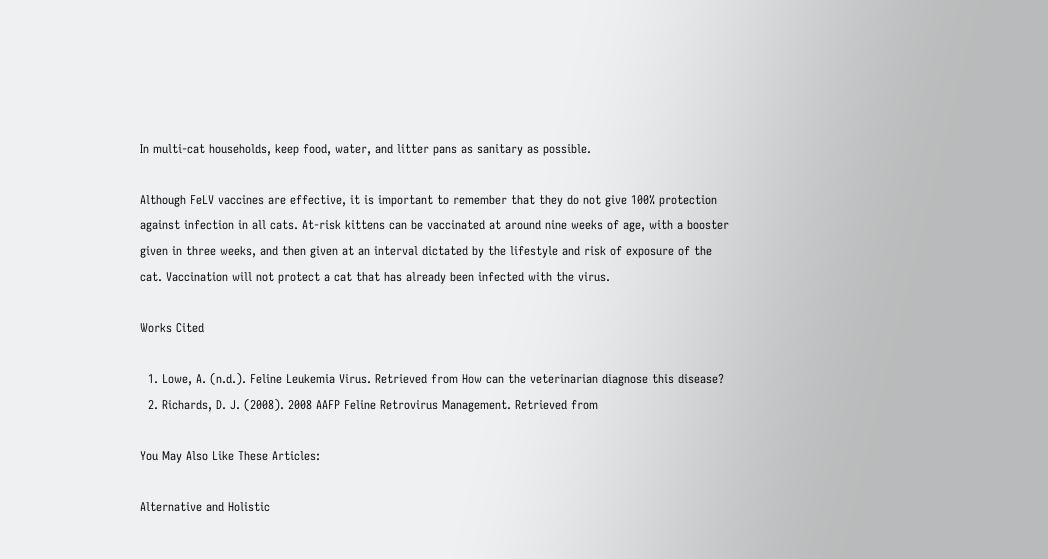In multi-cat households, keep food, water, and litter pans as sanitary as possible.

Although FeLV vaccines are effective, it is important to remember that they do not give 100% protection against infection in all cats. At-risk kittens can be vaccinated at around nine weeks of age, with a booster given in three weeks, and then given at an interval dictated by the lifestyle and risk of exposure of the cat. Vaccination will not protect a cat that has already been infected with the virus.

Works Cited

  1. Lowe, A. (n.d.). Feline Leukemia Virus. Retrieved from How can the veterinarian diagnose this disease?
  2. Richards, D. J. (2008). 2008 AAFP Feline Retrovirus Management. Retrieved from

You May Also Like These Articles:

Alternative and Holistic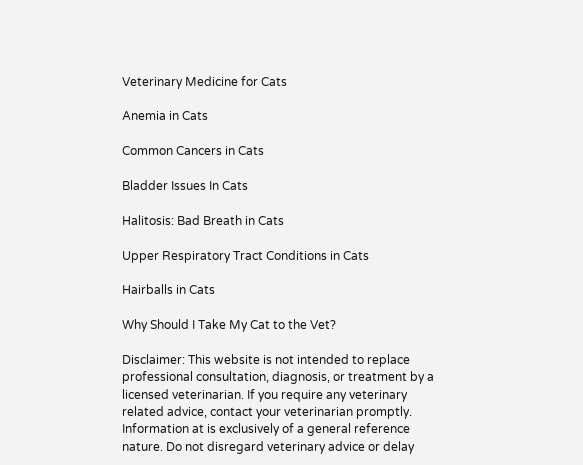Veterinary Medicine for Cats

Anemia in Cats

Common Cancers in Cats

Bladder Issues In Cats

Halitosis: Bad Breath in Cats

Upper Respiratory Tract Conditions in Cats

Hairballs in Cats

Why Should I Take My Cat to the Vet?

Disclaimer: This website is not intended to replace professional consultation, diagnosis, or treatment by a licensed veterinarian. If you require any veterinary related advice, contact your veterinarian promptly. Information at is exclusively of a general reference nature. Do not disregard veterinary advice or delay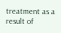treatment as a result of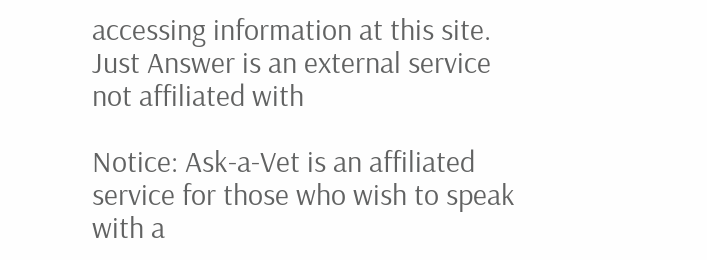accessing information at this site. Just Answer is an external service not affiliated with

Notice: Ask-a-Vet is an affiliated service for those who wish to speak with a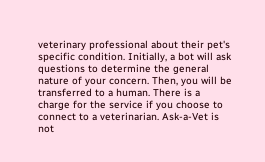veterinary professional about their pet's specific condition. Initially, a bot will ask questions to determine the general nature of your concern. Then, you will be transferred to a human. There is a charge for the service if you choose to connect to a veterinarian. Ask-a-Vet is not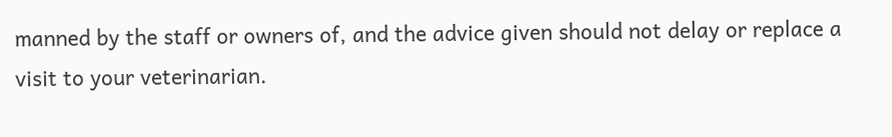manned by the staff or owners of, and the advice given should not delay or replace a visit to your veterinarian.